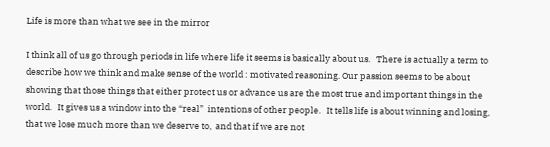Life is more than what we see in the mirror

I think all of us go through periods in life where life it seems is basically about us.   There is actually a term to describe how we think and make sense of the world : motivated reasoning. Our passion seems to be about showing that those things that either protect us or advance us are the most true and important things in the world.   It gives us a window into the “real”  intentions of other people.   It tells life is about winning and losing,  that we lose much more than we deserve to,  and that if we are not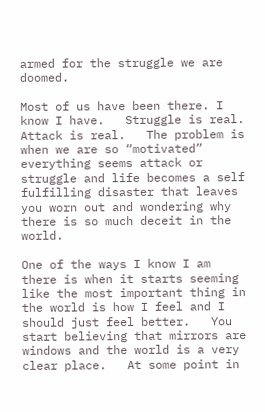armed for the struggle we are doomed.

Most of us have been there. I  know I have.   Struggle is real.   Attack is real.   The problem is when we are so “motivated”  everything seems attack or struggle and life becomes a self fulfilling disaster that leaves you worn out and wondering why there is so much deceit in the world.

One of the ways I know I am there is when it starts seeming like the most important thing in the world is how I feel and I should just feel better.   You start believing that mirrors are windows and the world is a very clear place.   At some point in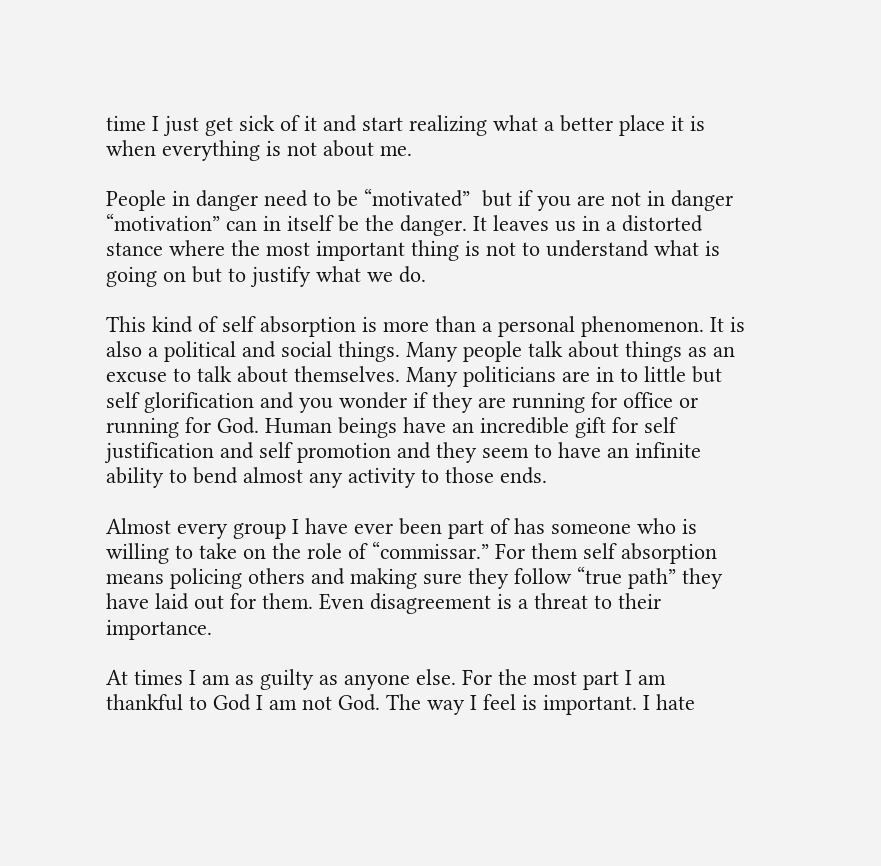time I just get sick of it and start realizing what a better place it is when everything is not about me.

People in danger need to be “motivated”  but if you are not in danger “motivation” can in itself be the danger. It leaves us in a distorted stance where the most important thing is not to understand what is going on but to justify what we do.

This kind of self absorption is more than a personal phenomenon. It is also a political and social things. Many people talk about things as an excuse to talk about themselves. Many politicians are in to little but self glorification and you wonder if they are running for office or running for God. Human beings have an incredible gift for self justification and self promotion and they seem to have an infinite ability to bend almost any activity to those ends.

Almost every group I have ever been part of has someone who is willing to take on the role of “commissar.” For them self absorption means policing others and making sure they follow “true path” they have laid out for them. Even disagreement is a threat to their importance.

At times I am as guilty as anyone else. For the most part I am thankful to God I am not God. The way I feel is important. I hate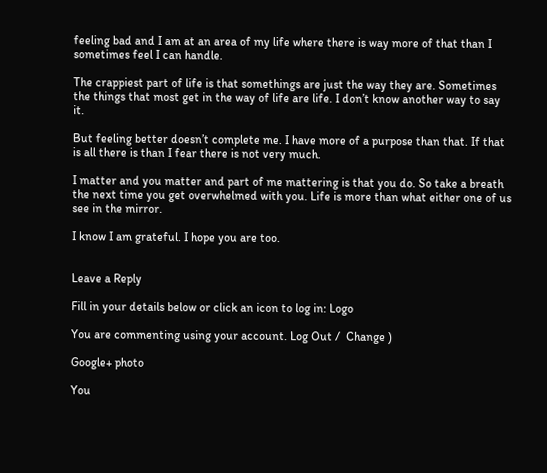feeling bad and I am at an area of my life where there is way more of that than I sometimes feel I can handle.

The crappiest part of life is that somethings are just the way they are. Sometimes the things that most get in the way of life are life. I don’t know another way to say it.

But feeling better doesn’t complete me. I have more of a purpose than that. If that is all there is than I fear there is not very much.

I matter and you matter and part of me mattering is that you do. So take a breath the next time you get overwhelmed with you. Life is more than what either one of us see in the mirror.

I know I am grateful. I hope you are too.


Leave a Reply

Fill in your details below or click an icon to log in: Logo

You are commenting using your account. Log Out /  Change )

Google+ photo

You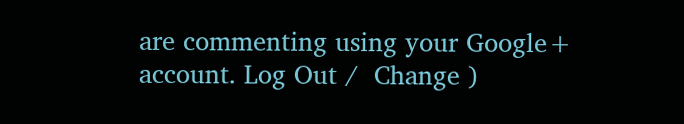are commenting using your Google+ account. Log Out /  Change )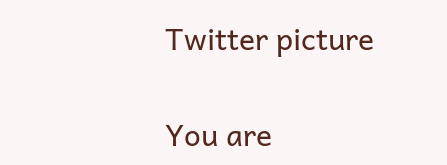Twitter picture

You are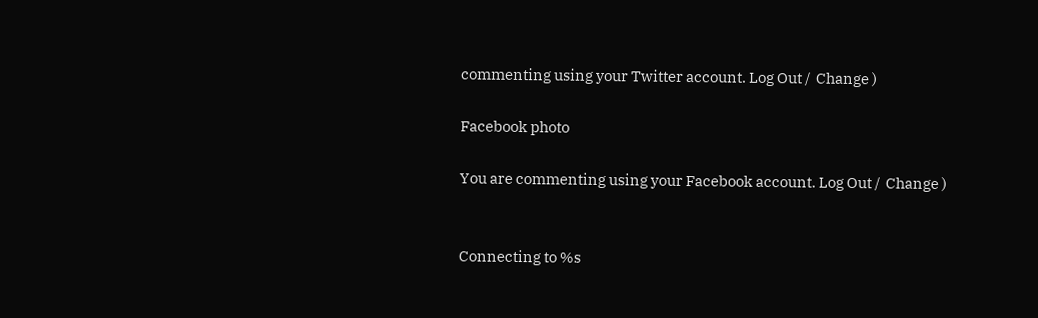commenting using your Twitter account. Log Out /  Change )

Facebook photo

You are commenting using your Facebook account. Log Out /  Change )


Connecting to %s